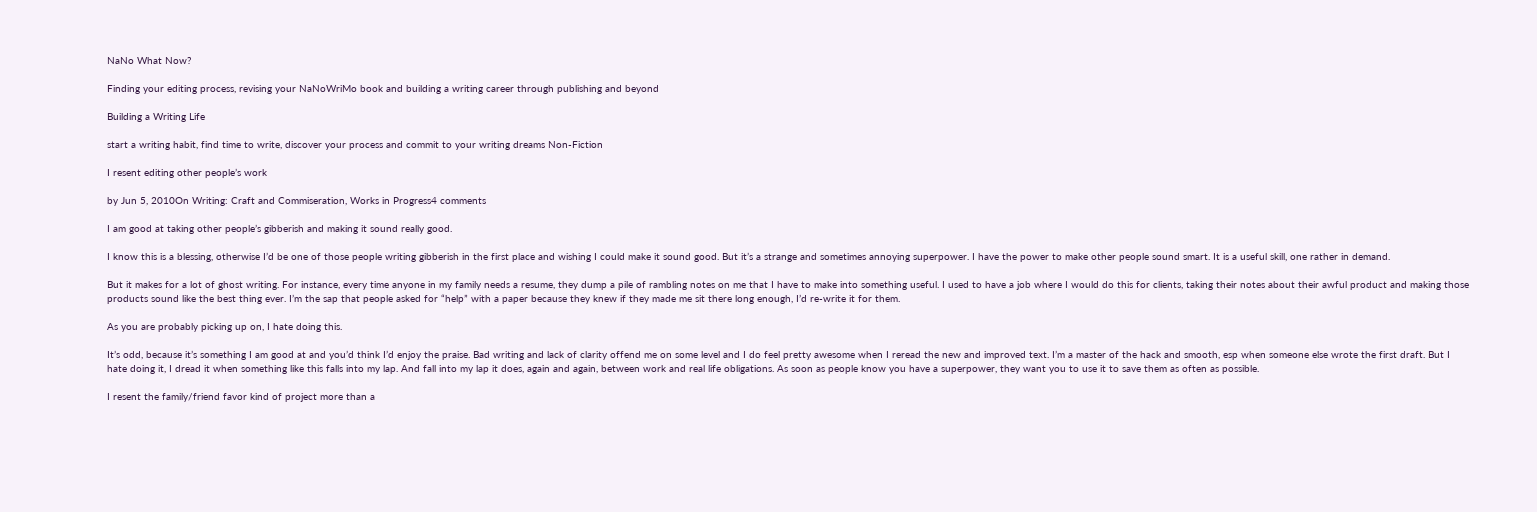NaNo What Now?

Finding your editing process, revising your NaNoWriMo book and building a writing career through publishing and beyond

Building a Writing Life

start a writing habit, find time to write, discover your process and commit to your writing dreams Non-Fiction

I resent editing other people’s work

by Jun 5, 2010On Writing: Craft and Commiseration, Works in Progress4 comments

I am good at taking other people’s gibberish and making it sound really good.

I know this is a blessing, otherwise I’d be one of those people writing gibberish in the first place and wishing I could make it sound good. But it’s a strange and sometimes annoying superpower. I have the power to make other people sound smart. It is a useful skill, one rather in demand.

But it makes for a lot of ghost writing. For instance, every time anyone in my family needs a resume, they dump a pile of rambling notes on me that I have to make into something useful. I used to have a job where I would do this for clients, taking their notes about their awful product and making those products sound like the best thing ever. I’m the sap that people asked for “help” with a paper because they knew if they made me sit there long enough, I’d re-write it for them.

As you are probably picking up on, I hate doing this.

It’s odd, because it’s something I am good at and you’d think I’d enjoy the praise. Bad writing and lack of clarity offend me on some level and I do feel pretty awesome when I reread the new and improved text. I’m a master of the hack and smooth, esp when someone else wrote the first draft. But I hate doing it, I dread it when something like this falls into my lap. And fall into my lap it does, again and again, between work and real life obligations. As soon as people know you have a superpower, they want you to use it to save them as often as possible.

I resent the family/friend favor kind of project more than a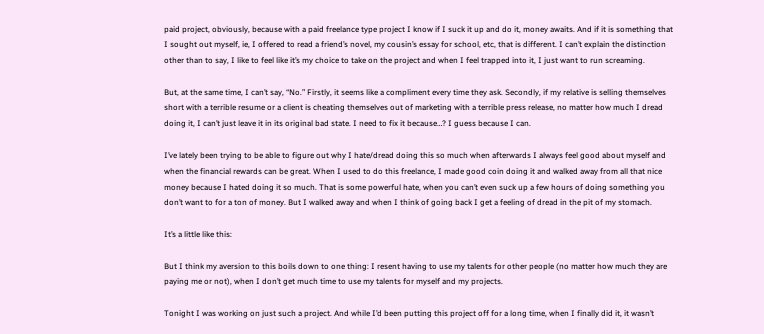paid project, obviously, because with a paid freelance type project I know if I suck it up and do it, money awaits. And if it is something that I sought out myself, ie, I offered to read a friend’s novel, my cousin’s essay for school, etc, that is different. I can’t explain the distinction other than to say, I like to feel like it’s my choice to take on the project and when I feel trapped into it, I just want to run screaming.

But, at the same time, I can’t say, “No.” Firstly, it seems like a compliment every time they ask. Secondly, if my relative is selling themselves short with a terrible resume or a client is cheating themselves out of marketing with a terrible press release, no matter how much I dread doing it, I can’t just leave it in its original bad state. I need to fix it because…? I guess because I can.

I’ve lately been trying to be able to figure out why I hate/dread doing this so much when afterwards I always feel good about myself and when the financial rewards can be great. When I used to do this freelance, I made good coin doing it and walked away from all that nice money because I hated doing it so much. That is some powerful hate, when you can’t even suck up a few hours of doing something you don’t want to for a ton of money. But I walked away and when I think of going back I get a feeling of dread in the pit of my stomach.

It’s a little like this:

But I think my aversion to this boils down to one thing: I resent having to use my talents for other people (no matter how much they are paying me or not), when I don’t get much time to use my talents for myself and my projects.

Tonight I was working on just such a project. And while I’d been putting this project off for a long time, when I finally did it, it wasn’t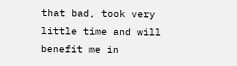that bad, took very little time and will benefit me in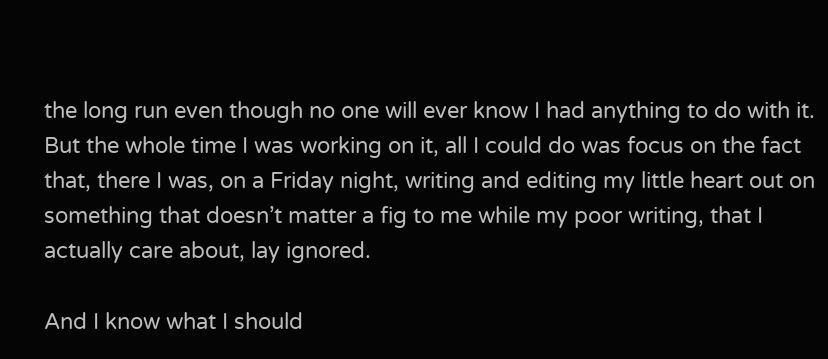the long run even though no one will ever know I had anything to do with it. But the whole time I was working on it, all I could do was focus on the fact that, there I was, on a Friday night, writing and editing my little heart out on something that doesn’t matter a fig to me while my poor writing, that I actually care about, lay ignored.

And I know what I should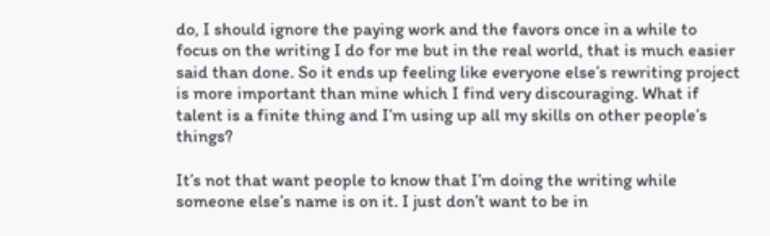do, I should ignore the paying work and the favors once in a while to focus on the writing I do for me but in the real world, that is much easier said than done. So it ends up feeling like everyone else’s rewriting project is more important than mine which I find very discouraging. What if talent is a finite thing and I’m using up all my skills on other people’s things?

It’s not that want people to know that I’m doing the writing while someone else’s name is on it. I just don’t want to be in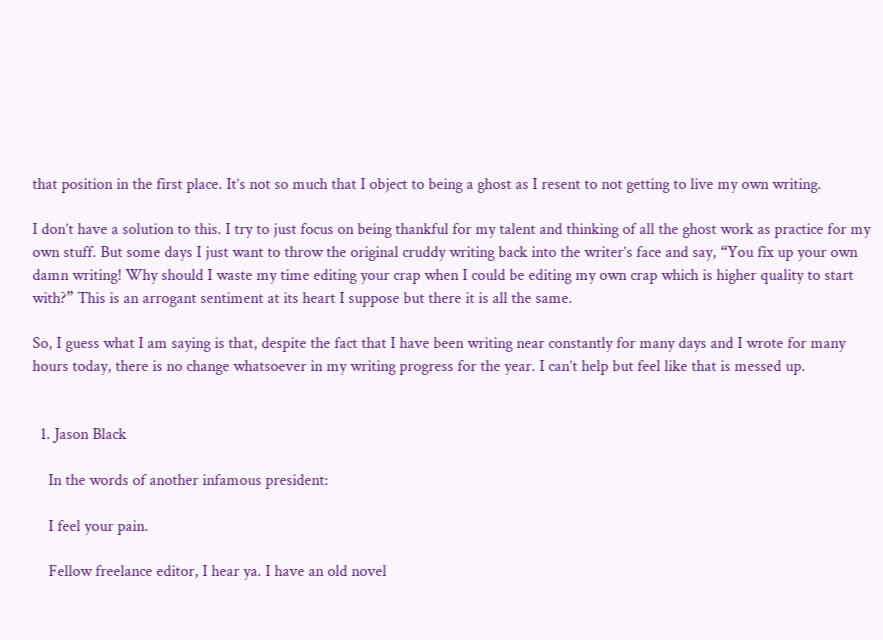that position in the first place. It’s not so much that I object to being a ghost as I resent to not getting to live my own writing.

I don’t have a solution to this. I try to just focus on being thankful for my talent and thinking of all the ghost work as practice for my own stuff. But some days I just want to throw the original cruddy writing back into the writer’s face and say, “You fix up your own damn writing! Why should I waste my time editing your crap when I could be editing my own crap which is higher quality to start with?” This is an arrogant sentiment at its heart I suppose but there it is all the same.

So, I guess what I am saying is that, despite the fact that I have been writing near constantly for many days and I wrote for many hours today, there is no change whatsoever in my writing progress for the year. I can’t help but feel like that is messed up.


  1. Jason Black

    In the words of another infamous president:

    I feel your pain.

    Fellow freelance editor, I hear ya. I have an old novel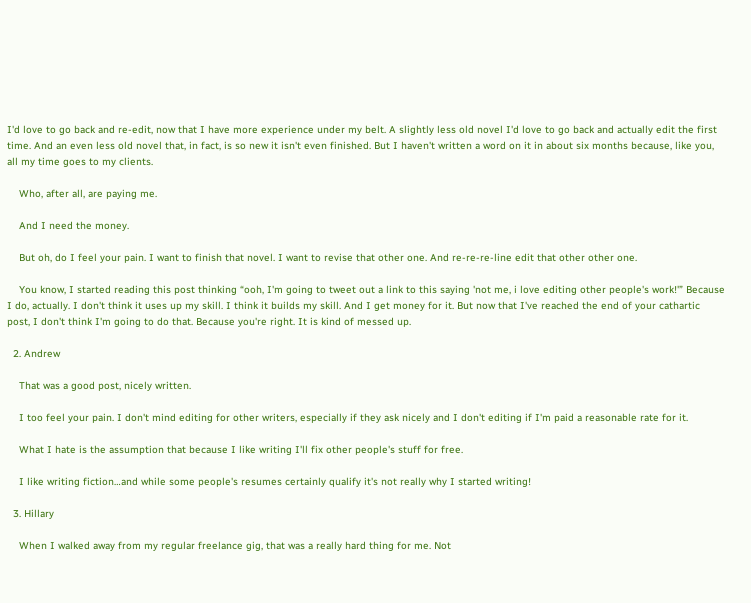I'd love to go back and re-edit, now that I have more experience under my belt. A slightly less old novel I'd love to go back and actually edit the first time. And an even less old novel that, in fact, is so new it isn't even finished. But I haven't written a word on it in about six months because, like you, all my time goes to my clients.

    Who, after all, are paying me.

    And I need the money.

    But oh, do I feel your pain. I want to finish that novel. I want to revise that other one. And re-re-re-line edit that other other one.

    You know, I started reading this post thinking “ooh, I'm going to tweet out a link to this saying 'not me, i love editing other people's work!'” Because I do, actually. I don't think it uses up my skill. I think it builds my skill. And I get money for it. But now that I've reached the end of your cathartic post, I don't think I'm going to do that. Because you're right. It is kind of messed up.

  2. Andrew

    That was a good post, nicely written.

    I too feel your pain. I don't mind editing for other writers, especially if they ask nicely and I don't editing if I'm paid a reasonable rate for it.

    What I hate is the assumption that because I like writing I'll fix other people's stuff for free.

    I like writing fiction…and while some people's resumes certainly qualify it's not really why I started writing!

  3. Hillary

    When I walked away from my regular freelance gig, that was a really hard thing for me. Not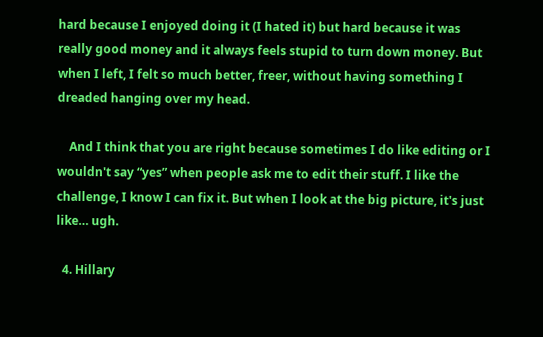hard because I enjoyed doing it (I hated it) but hard because it was really good money and it always feels stupid to turn down money. But when I left, I felt so much better, freer, without having something I dreaded hanging over my head.

    And I think that you are right because sometimes I do like editing or I wouldn't say “yes” when people ask me to edit their stuff. I like the challenge, I know I can fix it. But when I look at the big picture, it's just like… ugh.

  4. Hillary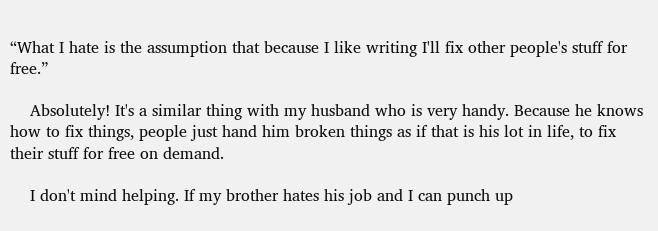“What I hate is the assumption that because I like writing I'll fix other people's stuff for free.”

    Absolutely! It's a similar thing with my husband who is very handy. Because he knows how to fix things, people just hand him broken things as if that is his lot in life, to fix their stuff for free on demand.

    I don't mind helping. If my brother hates his job and I can punch up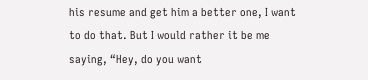his resume and get him a better one, I want to do that. But I would rather it be me saying, “Hey, do you want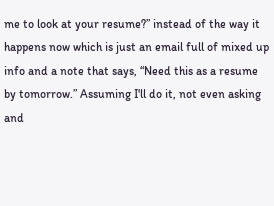me to look at your resume?” instead of the way it happens now which is just an email full of mixed up info and a note that says, “Need this as a resume by tomorrow.” Assuming I'll do it, not even asking and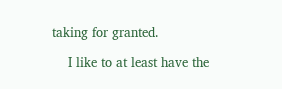taking for granted.

    I like to at least have the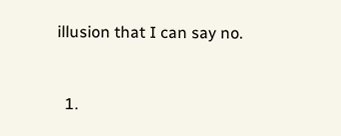illusion that I can say no.



  1.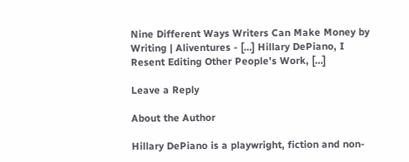Nine Different Ways Writers Can Make Money by Writing | Aliventures - […] Hillary DePiano, I Resent Editing Other People’s Work, […]

Leave a Reply

About the Author

Hillary DePiano is a playwright, fiction and non-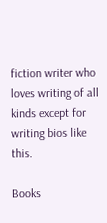fiction writer who loves writing of all kinds except for writing bios like this.

Books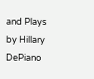and Plays by Hillary DePiano